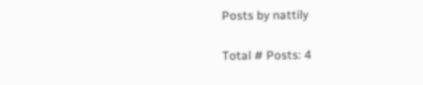Posts by nattily

Total # Posts: 4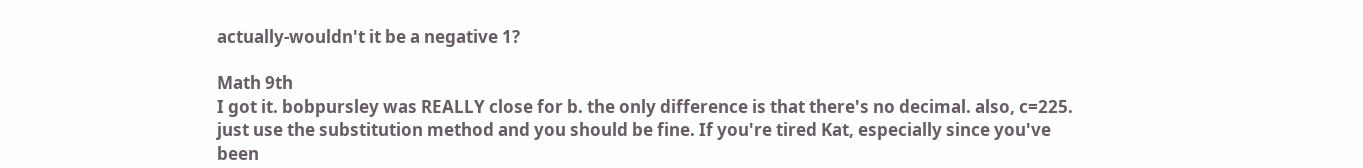actually-wouldn't it be a negative 1?

Math 9th
I got it. bobpursley was REALLY close for b. the only difference is that there's no decimal. also, c=225. just use the substitution method and you should be fine. If you're tired Kat, especially since you've been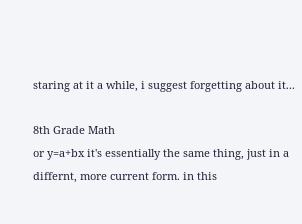staring at it a while, i suggest forgetting about it...

8th Grade Math
or y=a+bx it's essentially the same thing, just in a differnt, more current form. in this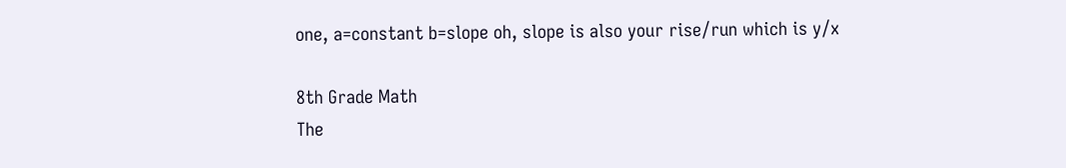one, a=constant b=slope oh, slope is also your rise/run which is y/x

8th Grade Math
The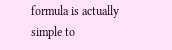formula is actually simple to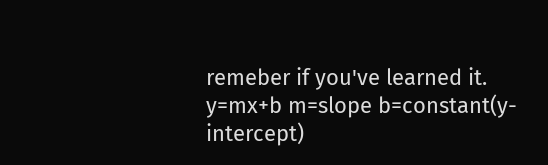remeber if you've learned it. y=mx+b m=slope b=constant(y-intercept)